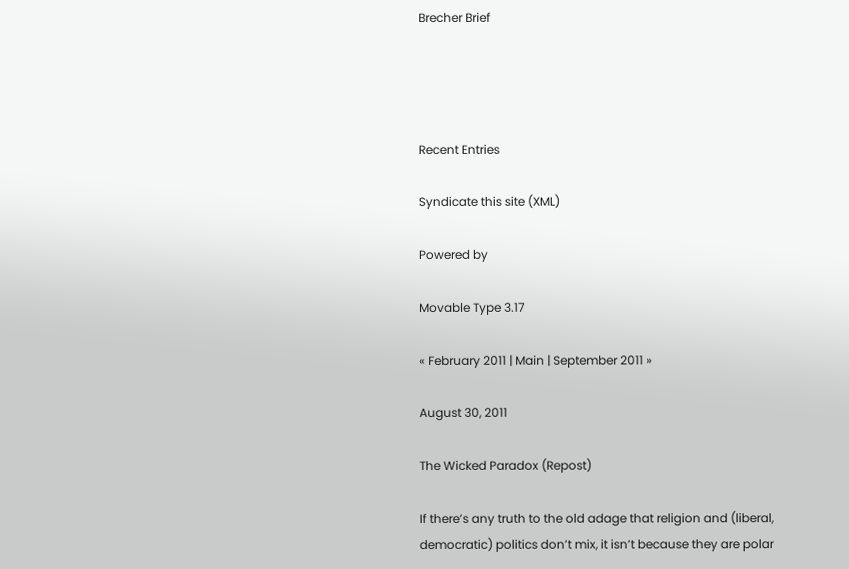Brecher Brief




Recent Entries

Syndicate this site (XML)

Powered by

Movable Type 3.17

« February 2011 | Main | September 2011 »

August 30, 2011

The Wicked Paradox (Repost)

If there’s any truth to the old adage that religion and (liberal, democratic) politics don’t mix, it isn’t because they are polar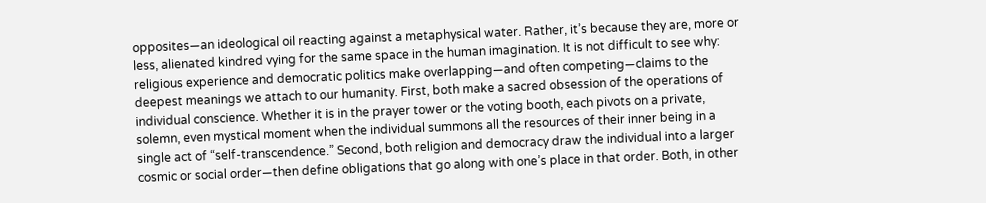opposites—an ideological oil reacting against a metaphysical water. Rather, it’s because they are, more or less, alienated kindred vying for the same space in the human imagination. It is not difficult to see why: religious experience and democratic politics make overlapping—and often competing—claims to the deepest meanings we attach to our humanity. First, both make a sacred obsession of the operations of individual conscience. Whether it is in the prayer tower or the voting booth, each pivots on a private, solemn, even mystical moment when the individual summons all the resources of their inner being in a single act of “self-transcendence.” Second, both religion and democracy draw the individual into a larger cosmic or social order—then define obligations that go along with one’s place in that order. Both, in other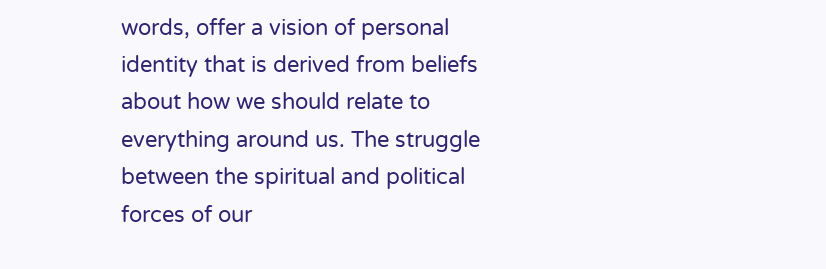words, offer a vision of personal identity that is derived from beliefs about how we should relate to everything around us. The struggle between the spiritual and political forces of our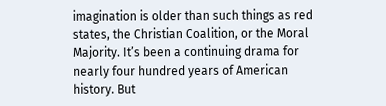imagination is older than such things as red states, the Christian Coalition, or the Moral Majority. It’s been a continuing drama for nearly four hundred years of American history. But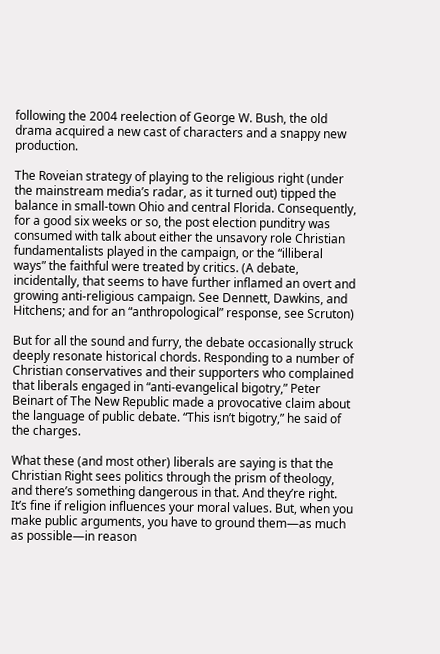following the 2004 reelection of George W. Bush, the old drama acquired a new cast of characters and a snappy new production.

The Roveian strategy of playing to the religious right (under the mainstream media’s radar, as it turned out) tipped the balance in small-town Ohio and central Florida. Consequently, for a good six weeks or so, the post election punditry was consumed with talk about either the unsavory role Christian fundamentalists played in the campaign, or the “illiberal ways” the faithful were treated by critics. (A debate, incidentally, that seems to have further inflamed an overt and growing anti-religious campaign. See Dennett, Dawkins, and Hitchens; and for an “anthropological” response, see Scruton)

But for all the sound and furry, the debate occasionally struck deeply resonate historical chords. Responding to a number of Christian conservatives and their supporters who complained that liberals engaged in “anti-evangelical bigotry,” Peter Beinart of The New Republic made a provocative claim about the language of public debate. “This isn’t bigotry,” he said of the charges.

What these (and most other) liberals are saying is that the Christian Right sees politics through the prism of theology, and there’s something dangerous in that. And they’re right. It’s fine if religion influences your moral values. But, when you make public arguments, you have to ground them—as much as possible—in reason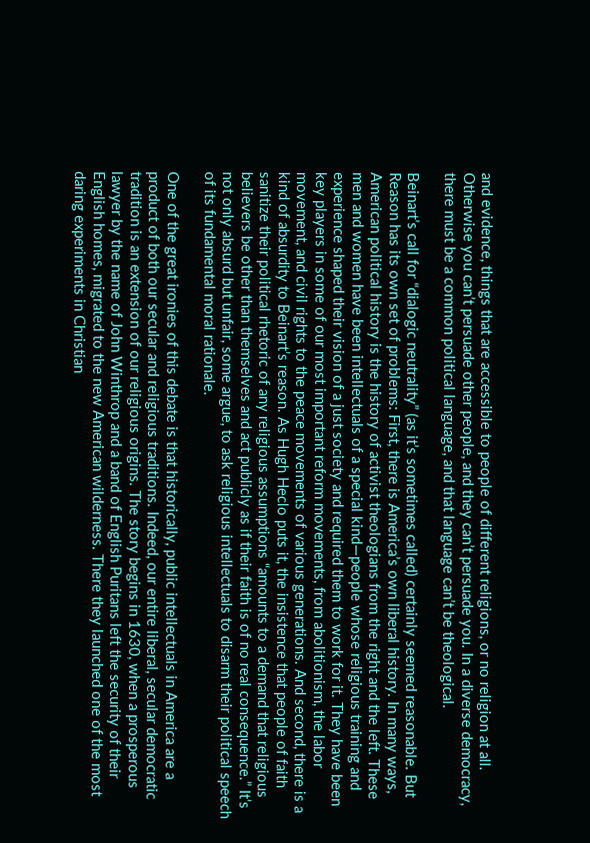and evidence, things that are accessible to people of different religions, or no religion at all. Otherwise you can’t persuade other people, and they can’t persuade you. In a diverse democracy, there must be a common political language, and that language can’t be theological.

Beinart’s call for “dialogic neutrality” (as it’s sometimes called) certainly seemed reasonable. But Reason has its own set of problems: First, there is America’s own liberal history. In many ways, American political history is the history of activist theologians from the right and the left. These men and women have been intellectuals of a special kind—people whose religious training and experience shaped their vision of a just society and required them to work for it. They have been key players in some of our most important reform movements, from abolitionism, the labor movement, and civil rights to the peace movements of various generations. And second, there is a kind of absurdity to Beinart’s reason. As Hugh Heclo puts it, the insistence that people of faith sanitize their political rhetoric of any religious assumptions “amounts to a demand that religious believers be other than themselves and act publicly as if their faith is of no real consequence.” It’s not only absurd but unfair, some argue, to ask religious intellectuals to disarm their political speech of its fundamental moral rationale.

One of the great ironies of this debate is that historically, public intellectuals in America are a product of both our secular and religious traditions. Indeed, our entire liberal, secular democratic tradition is an extension of our religious origins. The story begins in 1630, when a prosperous lawyer by the name of John Winthrop and a band of English Puritans left the security of their English homes, migrated to the new American wilderness. There they launched one of the most daring experiments in Christian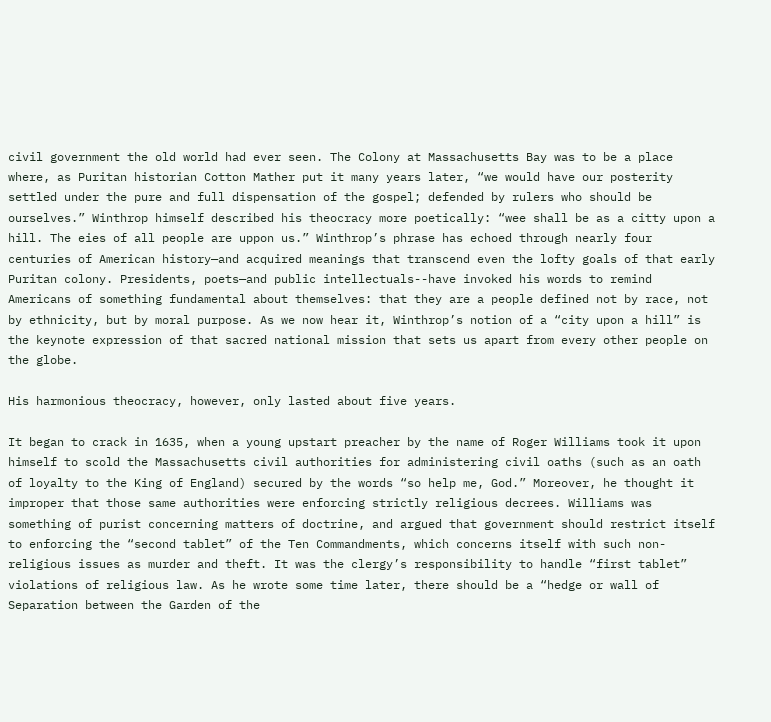civil government the old world had ever seen. The Colony at Massachusetts Bay was to be a place where, as Puritan historian Cotton Mather put it many years later, “we would have our posterity settled under the pure and full dispensation of the gospel; defended by rulers who should be ourselves.” Winthrop himself described his theocracy more poetically: “wee shall be as a citty upon a hill. The eies of all people are uppon us.” Winthrop’s phrase has echoed through nearly four centuries of American history—and acquired meanings that transcend even the lofty goals of that early Puritan colony. Presidents, poets—and public intellectuals--have invoked his words to remind Americans of something fundamental about themselves: that they are a people defined not by race, not by ethnicity, but by moral purpose. As we now hear it, Winthrop’s notion of a “city upon a hill” is the keynote expression of that sacred national mission that sets us apart from every other people on the globe.

His harmonious theocracy, however, only lasted about five years.

It began to crack in 1635, when a young upstart preacher by the name of Roger Williams took it upon himself to scold the Massachusetts civil authorities for administering civil oaths (such as an oath of loyalty to the King of England) secured by the words “so help me, God.” Moreover, he thought it improper that those same authorities were enforcing strictly religious decrees. Williams was something of purist concerning matters of doctrine, and argued that government should restrict itself to enforcing the “second tablet” of the Ten Commandments, which concerns itself with such non-religious issues as murder and theft. It was the clergy’s responsibility to handle “first tablet” violations of religious law. As he wrote some time later, there should be a “hedge or wall of Separation between the Garden of the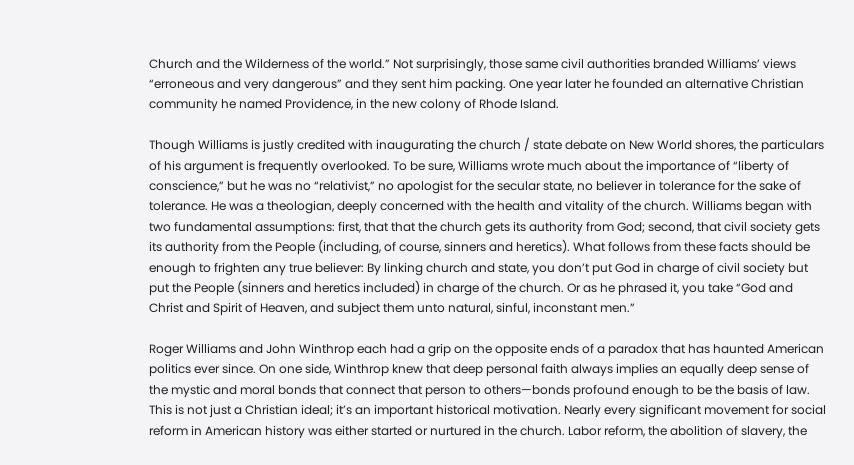Church and the Wilderness of the world.” Not surprisingly, those same civil authorities branded Williams’ views “erroneous and very dangerous” and they sent him packing. One year later he founded an alternative Christian community he named Providence, in the new colony of Rhode Island.

Though Williams is justly credited with inaugurating the church / state debate on New World shores, the particulars of his argument is frequently overlooked. To be sure, Williams wrote much about the importance of “liberty of conscience,” but he was no “relativist,” no apologist for the secular state, no believer in tolerance for the sake of tolerance. He was a theologian, deeply concerned with the health and vitality of the church. Williams began with two fundamental assumptions: first, that that the church gets its authority from God; second, that civil society gets its authority from the People (including, of course, sinners and heretics). What follows from these facts should be enough to frighten any true believer: By linking church and state, you don’t put God in charge of civil society but put the People (sinners and heretics included) in charge of the church. Or as he phrased it, you take “God and Christ and Spirit of Heaven, and subject them unto natural, sinful, inconstant men.”

Roger Williams and John Winthrop each had a grip on the opposite ends of a paradox that has haunted American politics ever since. On one side, Winthrop knew that deep personal faith always implies an equally deep sense of the mystic and moral bonds that connect that person to others—bonds profound enough to be the basis of law. This is not just a Christian ideal; it’s an important historical motivation. Nearly every significant movement for social reform in American history was either started or nurtured in the church. Labor reform, the abolition of slavery, the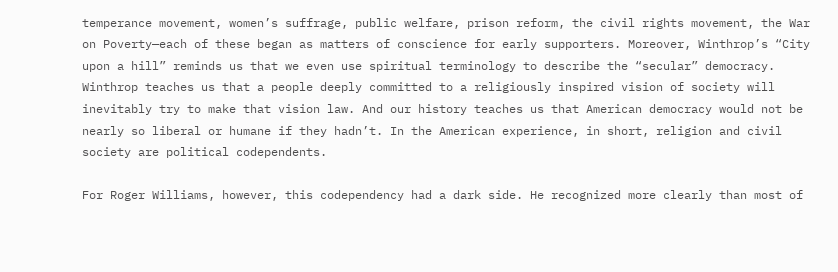temperance movement, women’s suffrage, public welfare, prison reform, the civil rights movement, the War on Poverty—each of these began as matters of conscience for early supporters. Moreover, Winthrop’s “City upon a hill” reminds us that we even use spiritual terminology to describe the “secular” democracy. Winthrop teaches us that a people deeply committed to a religiously inspired vision of society will inevitably try to make that vision law. And our history teaches us that American democracy would not be nearly so liberal or humane if they hadn’t. In the American experience, in short, religion and civil society are political codependents.

For Roger Williams, however, this codependency had a dark side. He recognized more clearly than most of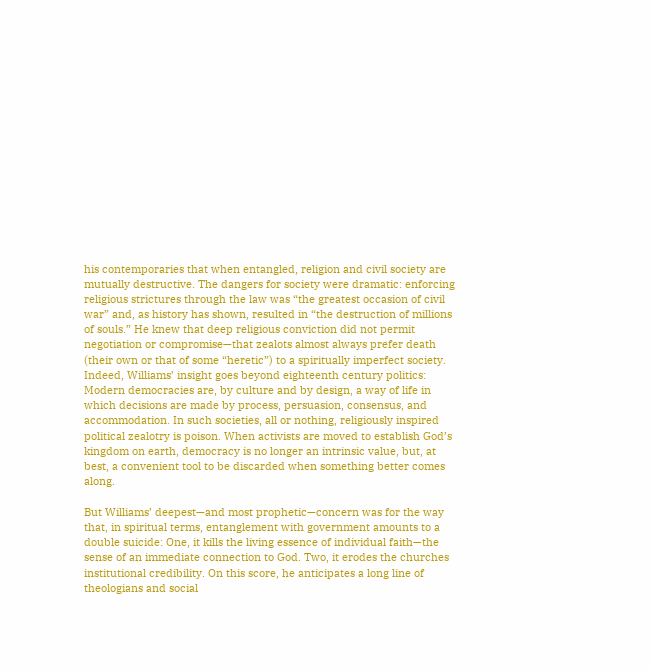his contemporaries that when entangled, religion and civil society are mutually destructive. The dangers for society were dramatic: enforcing religious strictures through the law was “the greatest occasion of civil war” and, as history has shown, resulted in “the destruction of millions of souls.” He knew that deep religious conviction did not permit negotiation or compromise—that zealots almost always prefer death (their own or that of some “heretic”) to a spiritually imperfect society. Indeed, Williams’ insight goes beyond eighteenth century politics: Modern democracies are, by culture and by design, a way of life in which decisions are made by process, persuasion, consensus, and accommodation. In such societies, all or nothing, religiously inspired political zealotry is poison. When activists are moved to establish God’s kingdom on earth, democracy is no longer an intrinsic value, but, at best, a convenient tool to be discarded when something better comes along.

But Williams’ deepest—and most prophetic—concern was for the way that, in spiritual terms, entanglement with government amounts to a double suicide: One, it kills the living essence of individual faith—the sense of an immediate connection to God. Two, it erodes the churches institutional credibility. On this score, he anticipates a long line of theologians and social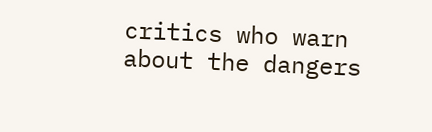critics who warn about the dangers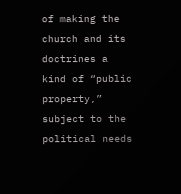of making the church and its doctrines a kind of “public property,” subject to the political needs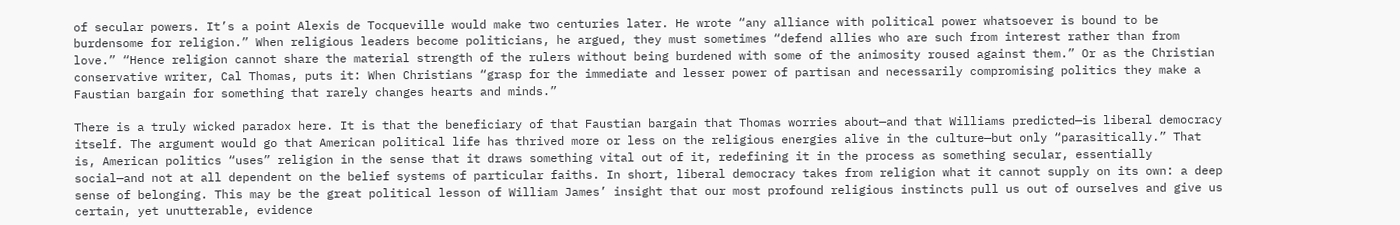of secular powers. It’s a point Alexis de Tocqueville would make two centuries later. He wrote “any alliance with political power whatsoever is bound to be burdensome for religion.” When religious leaders become politicians, he argued, they must sometimes “defend allies who are such from interest rather than from love.” “Hence religion cannot share the material strength of the rulers without being burdened with some of the animosity roused against them.” Or as the Christian conservative writer, Cal Thomas, puts it: When Christians “grasp for the immediate and lesser power of partisan and necessarily compromising politics they make a Faustian bargain for something that rarely changes hearts and minds.”

There is a truly wicked paradox here. It is that the beneficiary of that Faustian bargain that Thomas worries about—and that Williams predicted—is liberal democracy itself. The argument would go that American political life has thrived more or less on the religious energies alive in the culture—but only “parasitically.” That is, American politics “uses” religion in the sense that it draws something vital out of it, redefining it in the process as something secular, essentially social—and not at all dependent on the belief systems of particular faiths. In short, liberal democracy takes from religion what it cannot supply on its own: a deep sense of belonging. This may be the great political lesson of William James’ insight that our most profound religious instincts pull us out of ourselves and give us certain, yet unutterable, evidence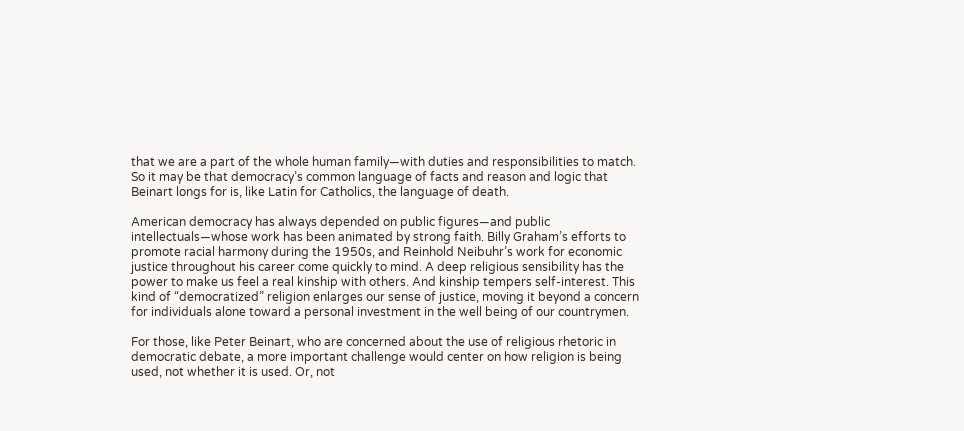that we are a part of the whole human family—with duties and responsibilities to match. So it may be that democracy’s common language of facts and reason and logic that Beinart longs for is, like Latin for Catholics, the language of death.

American democracy has always depended on public figures—and public intellectuals—whose work has been animated by strong faith. Billy Graham’s efforts to promote racial harmony during the 1950s, and Reinhold Neibuhr’s work for economic justice throughout his career come quickly to mind. A deep religious sensibility has the power to make us feel a real kinship with others. And kinship tempers self-interest. This kind of “democratized” religion enlarges our sense of justice, moving it beyond a concern for individuals alone toward a personal investment in the well being of our countrymen.

For those, like Peter Beinart, who are concerned about the use of religious rhetoric in democratic debate, a more important challenge would center on how religion is being used, not whether it is used. Or, not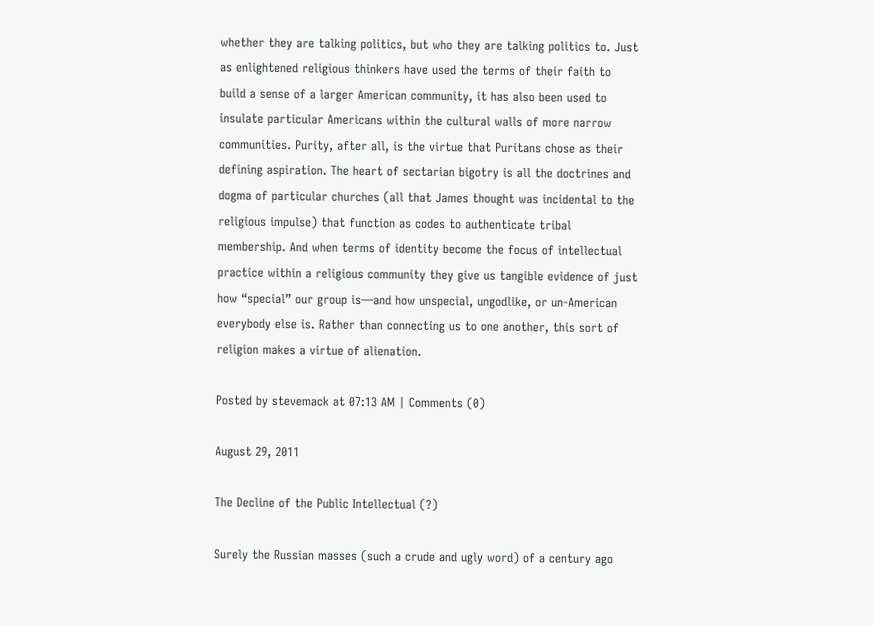whether they are talking politics, but who they are talking politics to. Just as enlightened religious thinkers have used the terms of their faith to build a sense of a larger American community, it has also been used to insulate particular Americans within the cultural walls of more narrow communities. Purity, after all, is the virtue that Puritans chose as their defining aspiration. The heart of sectarian bigotry is all the doctrines and dogma of particular churches (all that James thought was incidental to the religious impulse) that function as codes to authenticate tribal membership. And when terms of identity become the focus of intellectual practice within a religious community they give us tangible evidence of just how “special” our group is—and how unspecial, ungodlike, or un-American everybody else is. Rather than connecting us to one another, this sort of religion makes a virtue of alienation.

Posted by stevemack at 07:13 AM | Comments (0)

August 29, 2011

The Decline of the Public Intellectual (?)

Surely the Russian masses (such a crude and ugly word) of a century ago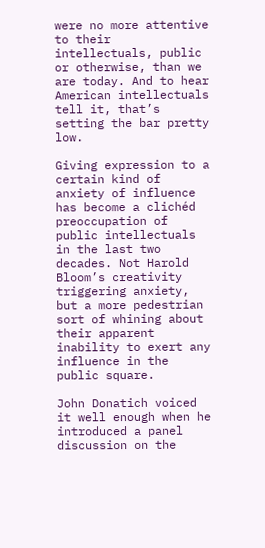were no more attentive to their intellectuals, public or otherwise, than we are today. And to hear American intellectuals tell it, that’s setting the bar pretty low.

Giving expression to a certain kind of anxiety of influence has become a clichéd preoccupation of public intellectuals in the last two decades. Not Harold Bloom’s creativity triggering anxiety, but a more pedestrian sort of whining about their apparent inability to exert any influence in the public square.

John Donatich voiced it well enough when he introduced a panel discussion on the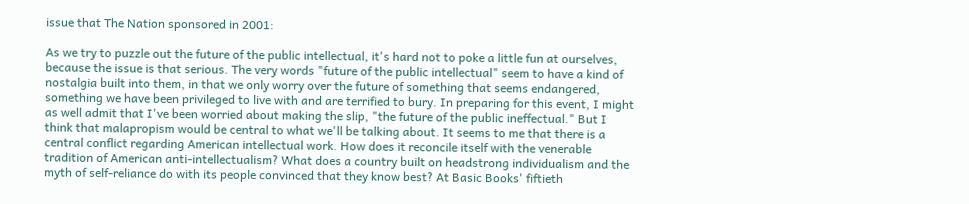issue that The Nation sponsored in 2001:

As we try to puzzle out the future of the public intellectual, it's hard not to poke a little fun at ourselves, because the issue is that serious. The very words "future of the public intellectual" seem to have a kind of nostalgia built into them, in that we only worry over the future of something that seems endangered, something we have been privileged to live with and are terrified to bury. In preparing for this event, I might as well admit that I've been worried about making the slip, "the future of the public ineffectual." But I think that malapropism would be central to what we'll be talking about. It seems to me that there is a central conflict regarding American intellectual work. How does it reconcile itself with the venerable tradition of American anti-intellectualism? What does a country built on headstrong individualism and the myth of self-reliance do with its people convinced that they know best? At Basic Books' fiftieth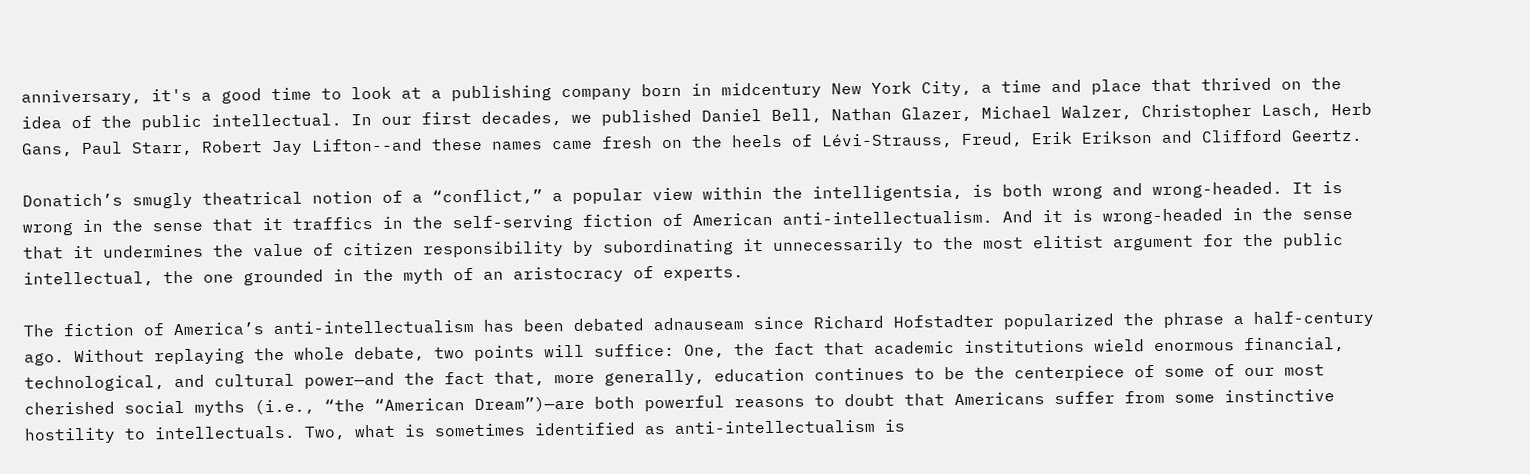anniversary, it's a good time to look at a publishing company born in midcentury New York City, a time and place that thrived on the idea of the public intellectual. In our first decades, we published Daniel Bell, Nathan Glazer, Michael Walzer, Christopher Lasch, Herb Gans, Paul Starr, Robert Jay Lifton--and these names came fresh on the heels of Lévi-Strauss, Freud, Erik Erikson and Clifford Geertz.

Donatich’s smugly theatrical notion of a “conflict,” a popular view within the intelligentsia, is both wrong and wrong-headed. It is wrong in the sense that it traffics in the self-serving fiction of American anti-intellectualism. And it is wrong-headed in the sense that it undermines the value of citizen responsibility by subordinating it unnecessarily to the most elitist argument for the public intellectual, the one grounded in the myth of an aristocracy of experts.

The fiction of America’s anti-intellectualism has been debated adnauseam since Richard Hofstadter popularized the phrase a half-century ago. Without replaying the whole debate, two points will suffice: One, the fact that academic institutions wield enormous financial, technological, and cultural power—and the fact that, more generally, education continues to be the centerpiece of some of our most cherished social myths (i.e., “the “American Dream”)—are both powerful reasons to doubt that Americans suffer from some instinctive hostility to intellectuals. Two, what is sometimes identified as anti-intellectualism is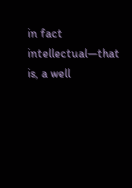in fact intellectual—that is, a well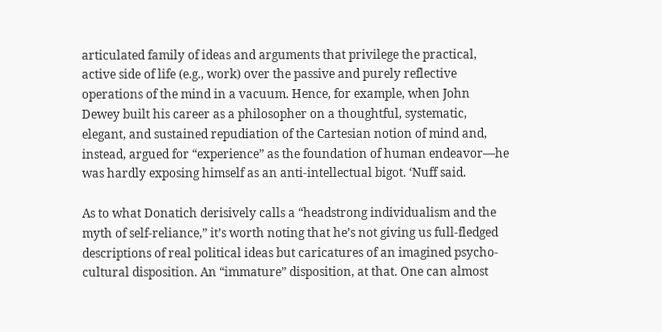articulated family of ideas and arguments that privilege the practical, active side of life (e.g., work) over the passive and purely reflective operations of the mind in a vacuum. Hence, for example, when John Dewey built his career as a philosopher on a thoughtful, systematic, elegant, and sustained repudiation of the Cartesian notion of mind and, instead, argued for “experience” as the foundation of human endeavor—he was hardly exposing himself as an anti-intellectual bigot. ‘Nuff said.

As to what Donatich derisively calls a “headstrong individualism and the myth of self-reliance,” it’s worth noting that he’s not giving us full-fledged descriptions of real political ideas but caricatures of an imagined psycho-cultural disposition. An “immature” disposition, at that. One can almost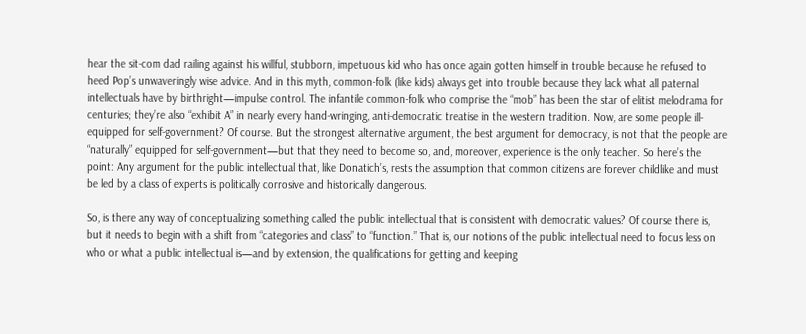hear the sit-com dad railing against his willful, stubborn, impetuous kid who has once again gotten himself in trouble because he refused to heed Pop’s unwaveringly wise advice. And in this myth, common-folk (like kids) always get into trouble because they lack what all paternal intellectuals have by birthright—impulse control. The infantile common-folk who comprise the “mob” has been the star of elitist melodrama for centuries; they’re also “exhibit A” in nearly every hand-wringing, anti-democratic treatise in the western tradition. Now, are some people ill-equipped for self-government? Of course. But the strongest alternative argument, the best argument for democracy, is not that the people are “naturally” equipped for self-government—but that they need to become so, and, moreover, experience is the only teacher. So here’s the point: Any argument for the public intellectual that, like Donatich’s, rests the assumption that common citizens are forever childlike and must be led by a class of experts is politically corrosive and historically dangerous.

So, is there any way of conceptualizing something called the public intellectual that is consistent with democratic values? Of course there is, but it needs to begin with a shift from “categories and class” to “function.” That is, our notions of the public intellectual need to focus less on who or what a public intellectual is—and by extension, the qualifications for getting and keeping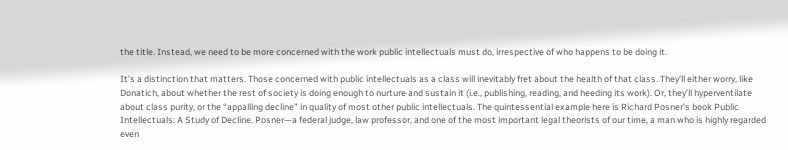the title. Instead, we need to be more concerned with the work public intellectuals must do, irrespective of who happens to be doing it.

It’s a distinction that matters. Those concerned with public intellectuals as a class will inevitably fret about the health of that class. They’ll either worry, like Donatich, about whether the rest of society is doing enough to nurture and sustain it (i.e., publishing, reading, and heeding its work). Or, they’ll hyperventilate about class purity, or the “appalling decline” in quality of most other public intellectuals. The quintessential example here is Richard Posner’s book Public Intellectuals: A Study of Decline. Posner—a federal judge, law professor, and one of the most important legal theorists of our time, a man who is highly regarded even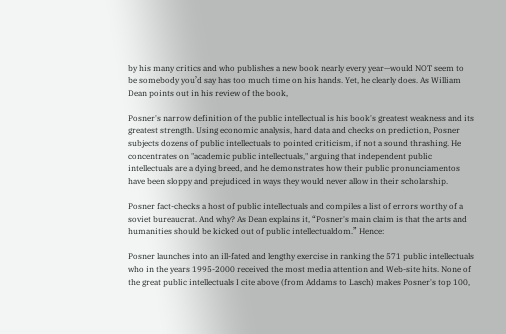by his many critics and who publishes a new book nearly every year—would NOT seem to be somebody you’d say has too much time on his hands. Yet, he clearly does. As William Dean points out in his review of the book,

Posner's narrow definition of the public intellectual is his book's greatest weakness and its greatest strength. Using economic analysis, hard data and checks on prediction, Posner subjects dozens of public intellectuals to pointed criticism, if not a sound thrashing. He concentrates on "academic public intellectuals," arguing that independent public intellectuals are a dying breed, and he demonstrates how their public pronunciamentos have been sloppy and prejudiced in ways they would never allow in their scholarship.

Posner fact-checks a host of public intellectuals and compiles a list of errors worthy of a soviet bureaucrat. And why? As Dean explains it, “Posner's main claim is that the arts and humanities should be kicked out of public intellectualdom.” Hence:

Posner launches into an ill-fated and lengthy exercise in ranking the 571 public intellectuals who in the years 1995-2000 received the most media attention and Web-site hits. None of the great public intellectuals I cite above (from Addams to Lasch) makes Posner's top 100,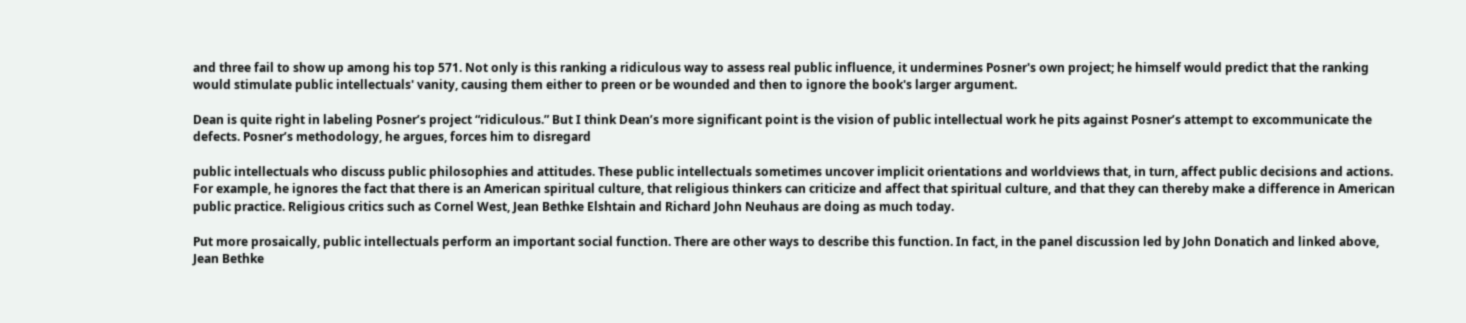and three fail to show up among his top 571. Not only is this ranking a ridiculous way to assess real public influence, it undermines Posner's own project; he himself would predict that the ranking would stimulate public intellectuals' vanity, causing them either to preen or be wounded and then to ignore the book's larger argument.

Dean is quite right in labeling Posner’s project “ridiculous.” But I think Dean’s more significant point is the vision of public intellectual work he pits against Posner’s attempt to excommunicate the defects. Posner’s methodology, he argues, forces him to disregard

public intellectuals who discuss public philosophies and attitudes. These public intellectuals sometimes uncover implicit orientations and worldviews that, in turn, affect public decisions and actions. For example, he ignores the fact that there is an American spiritual culture, that religious thinkers can criticize and affect that spiritual culture, and that they can thereby make a difference in American public practice. Religious critics such as Cornel West, Jean Bethke Elshtain and Richard John Neuhaus are doing as much today.

Put more prosaically, public intellectuals perform an important social function. There are other ways to describe this function. In fact, in the panel discussion led by John Donatich and linked above, Jean Bethke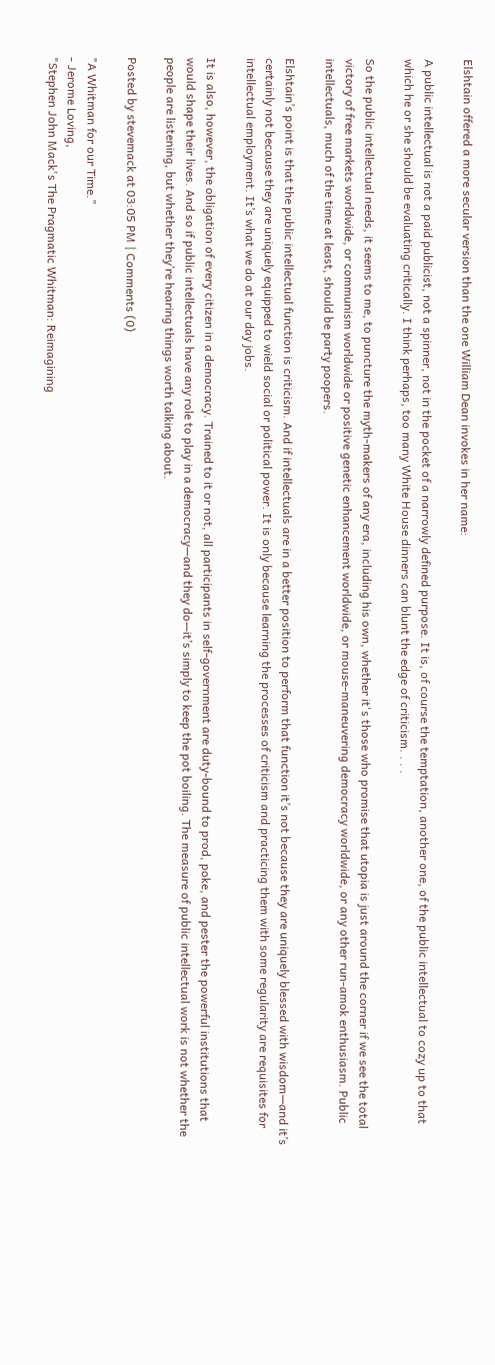Elshtain offered a more secular version than the one William Dean invokes in her name:

A public intellectual is not a paid publicist, not a spinner, not in the pocket of a narrowly defined purpose. It is, of course the temptation, another one, of the public intellectual to cozy up to that which he or she should be evaluating critically. I think perhaps, too many White House dinners can blunt the edge of criticism. . . .

So the public intellectual needs, it seems to me, to puncture the myth-makers of any era, including his own, whether it's those who promise that utopia is just around the corner if we see the total victory of free markets worldwide, or communism worldwide or positive genetic enhancement worldwide, or mouse-maneuvering democracy worldwide, or any other run-amok enthusiasm. Public intellectuals, much of the time at least, should be party poopers.

Elshtain’s point is that the public intellectual function is criticism. And if intellectuals are in a better position to perform that function it’s not because they are uniquely blessed with wisdom—and it’s certainly not because they are uniquely equipped to wield social or political power. It is only because learning the processes of criticism and practicing them with some regularity are requisites for intellectual employment. It’s what we do at our day jobs.

It is also, however, the obligation of every citizen in a democracy. Trained to it or not, all participants in self-government are duty-bound to prod, poke, and pester the powerful institutions that would shape their lives. And so if public intellectuals have any role to play in a democracy—and they do—it’s simply to keep the pot boiling. The measure of public intellectual work is not whether the people are listening, but whether they’re hearing things worth talking about.

Posted by stevemack at 03:05 PM | Comments (0)

"A Whitman for our Time."
- Jerome Loving,
"Stephen John Mack's The Pragmatic Whitman: Reimagining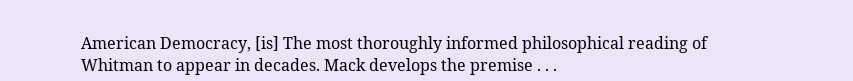American Democracy, [is] The most thoroughly informed philosophical reading of Whitman to appear in decades. Mack develops the premise . . .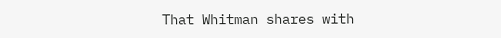That Whitman shares with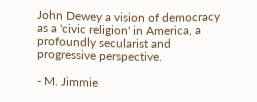John Dewey a vision of democracy as a 'civic religion' in America, a profoundly secularist and progressive perspective.

- M. Jimmie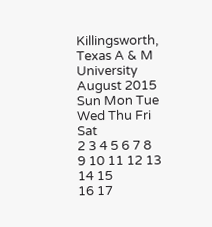Killingsworth, Texas A & M University
August 2015
Sun Mon Tue Wed Thu Fri Sat
2 3 4 5 6 7 8
9 10 11 12 13 14 15
16 17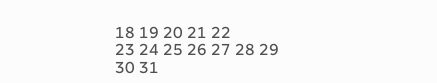18 19 20 21 22
23 24 25 26 27 28 29
30 31